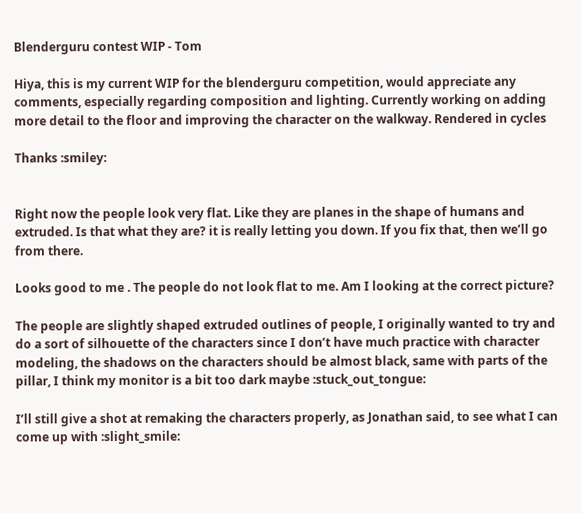Blenderguru contest WIP - Tom

Hiya, this is my current WIP for the blenderguru competition, would appreciate any comments, especially regarding composition and lighting. Currently working on adding more detail to the floor and improving the character on the walkway. Rendered in cycles

Thanks :smiley:


Right now the people look very flat. Like they are planes in the shape of humans and extruded. Is that what they are? it is really letting you down. If you fix that, then we’ll go from there.

Looks good to me . The people do not look flat to me. Am I looking at the correct picture?

The people are slightly shaped extruded outlines of people, I originally wanted to try and do a sort of silhouette of the characters since I don’t have much practice with character modeling, the shadows on the characters should be almost black, same with parts of the pillar, I think my monitor is a bit too dark maybe :stuck_out_tongue:

I’ll still give a shot at remaking the characters properly, as Jonathan said, to see what I can come up with :slight_smile: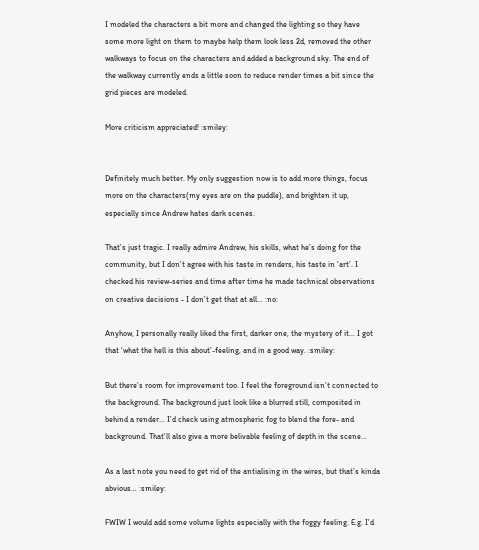I modeled the characters a bit more and changed the lighting so they have some more light on them to maybe help them look less 2d, removed the other walkways to focus on the characters and added a background sky. The end of the walkway currently ends a little soon to reduce render times a bit since the grid pieces are modeled.

More criticism appreciated! :smiley:


Definitely much better. My only suggestion now is to add more things, focus more on the characters(my eyes are on the puddle), and brighten it up, especially since Andrew hates dark scenes.

That’s just tragic. I really admire Andrew, his skills, what he’s doing for the community, but I don’t agree with his taste in renders, his taste in ‘art’. I checked his review-series and time after time he made technical observations on creative decisions - I don’t get that at all… :no:

Anyhow, I personally really liked the first, darker one, the mystery of it… I got that ‘what the hell is this about’-feeling, and in a good way. :smiley:

But there’s room for improvement too. I feel the foreground isn’t connected to the background. The background just look like a blurred still, composited in behind a render… I’d check using atmospheric fog to blend the fore- and background. That’ll also give a more belivable feeling of depth in the scene…

As a last note you need to get rid of the antialising in the wires, but that’s kinda abvious… :smiley:

FWIW I would add some volume lights especially with the foggy feeling. E.g. I’d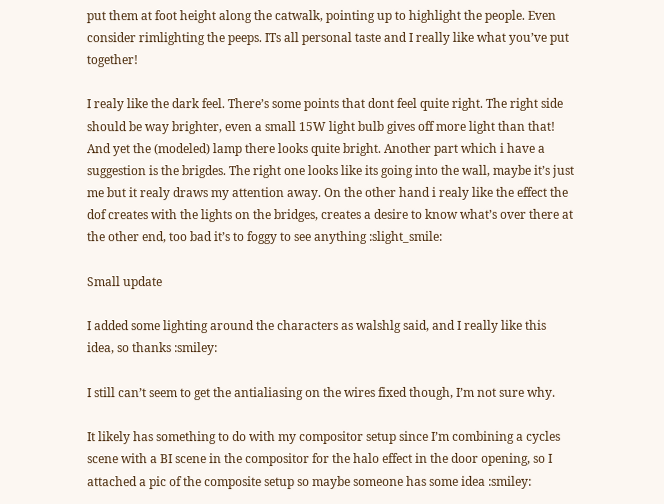put them at foot height along the catwalk, pointing up to highlight the people. Even consider rimlighting the peeps. ITs all personal taste and I really like what you’ve put together!

I realy like the dark feel. There’s some points that dont feel quite right. The right side should be way brighter, even a small 15W light bulb gives off more light than that! And yet the (modeled) lamp there looks quite bright. Another part which i have a suggestion is the brigdes. The right one looks like its going into the wall, maybe it’s just me but it realy draws my attention away. On the other hand i realy like the effect the dof creates with the lights on the bridges, creates a desire to know what’s over there at the other end, too bad it’s to foggy to see anything :slight_smile:

Small update

I added some lighting around the characters as walshlg said, and I really like this idea, so thanks :smiley:

I still can’t seem to get the antialiasing on the wires fixed though, I’m not sure why.

It likely has something to do with my compositor setup since I’m combining a cycles scene with a BI scene in the compositor for the halo effect in the door opening, so I attached a pic of the composite setup so maybe someone has some idea :smiley: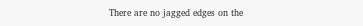There are no jagged edges on the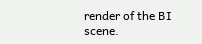render of the BI scene.